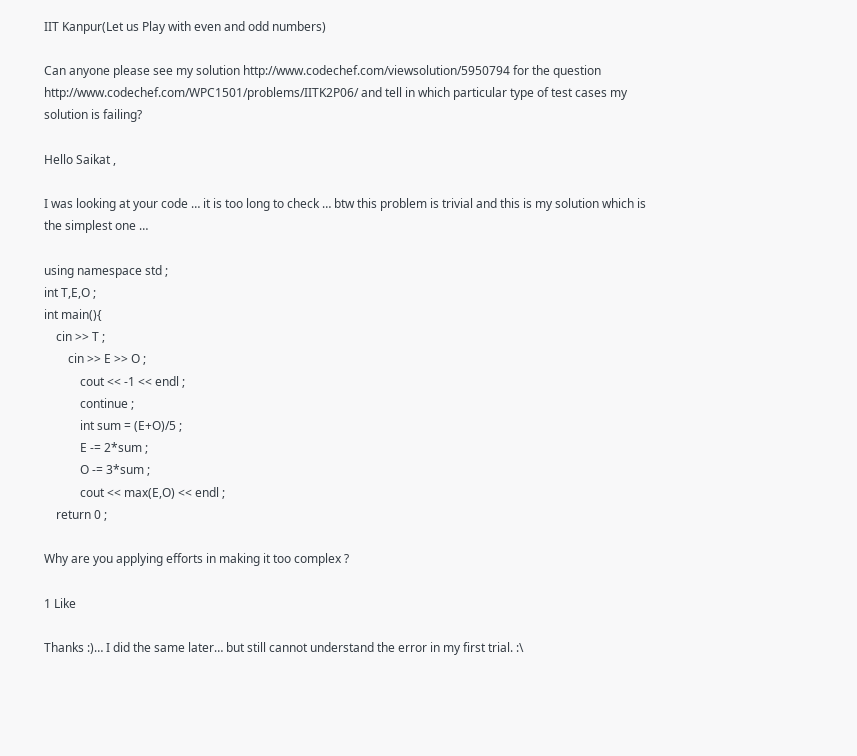IIT Kanpur(Let us Play with even and odd numbers)

Can anyone please see my solution http://www.codechef.com/viewsolution/5950794 for the question http://www.codechef.com/WPC1501/problems/IITK2P06/ and tell in which particular type of test cases my solution is failing?

Hello Saikat ,

I was looking at your code … it is too long to check … btw this problem is trivial and this is my solution which is the simplest one …

using namespace std ;
int T,E,O ;
int main(){
    cin >> T ;
        cin >> E >> O ;
            cout << -1 << endl ;
            continue ;
            int sum = (E+O)/5 ;
            E -= 2*sum ;
            O -= 3*sum ;
            cout << max(E,O) << endl ;
    return 0 ;

Why are you applying efforts in making it too complex ?

1 Like

Thanks :)… I did the same later… but still cannot understand the error in my first trial. :\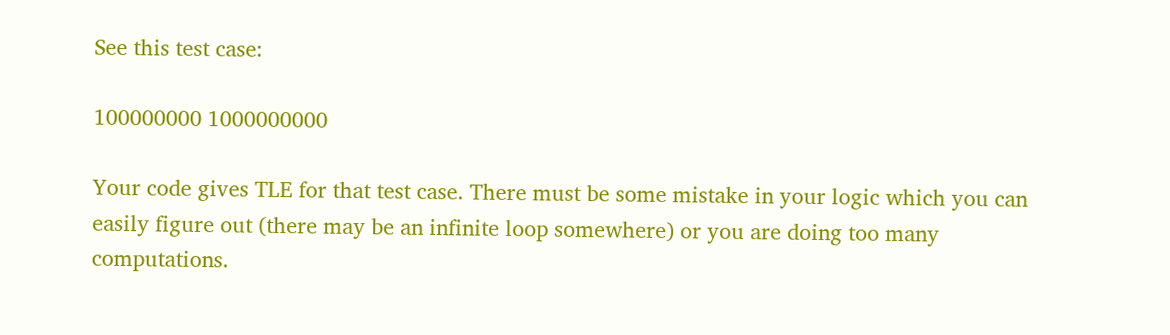See this test case:

100000000 1000000000

Your code gives TLE for that test case. There must be some mistake in your logic which you can easily figure out (there may be an infinite loop somewhere) or you are doing too many computations.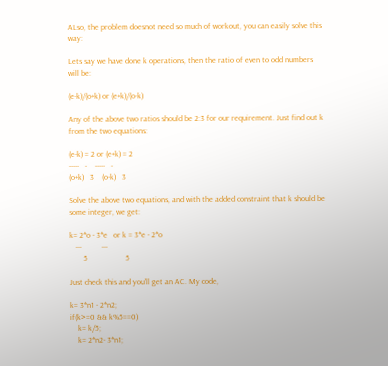ALso, the problem doesnot need so much of workout, you can easily solve this way:

Lets say we have done k operations, then the ratio of even to odd numbers will be:

(e-k)/(o+k) or (e+k)/(o-k)

Any of the above two ratios should be 2:3 for our requirement. Just find out k from the two equations:

(e-k) = 2 or (e+k) = 2
-----   -    -----   -
(o+k)   3    (o-k)   3

Solve the above two equations, and with the added constraint that k should be some integer, we get:

k= 2*o - 3*e   or k = 3*e - 2*o
   ---          ---
       5                   5

Just check this and you’ll get an AC. My code,

k= 3*n1 - 2*n2;
if(k>=0 && k%5==0)
    k= k/5;
    k= 2*n2- 3*n1;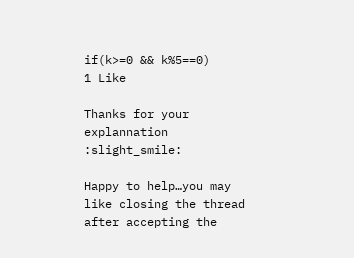if(k>=0 && k%5==0)
1 Like

Thanks for your explannation :slight_smile:

Happy to help…you may like closing the thread after accepting the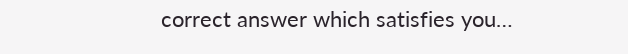correct answer which satisfies you…